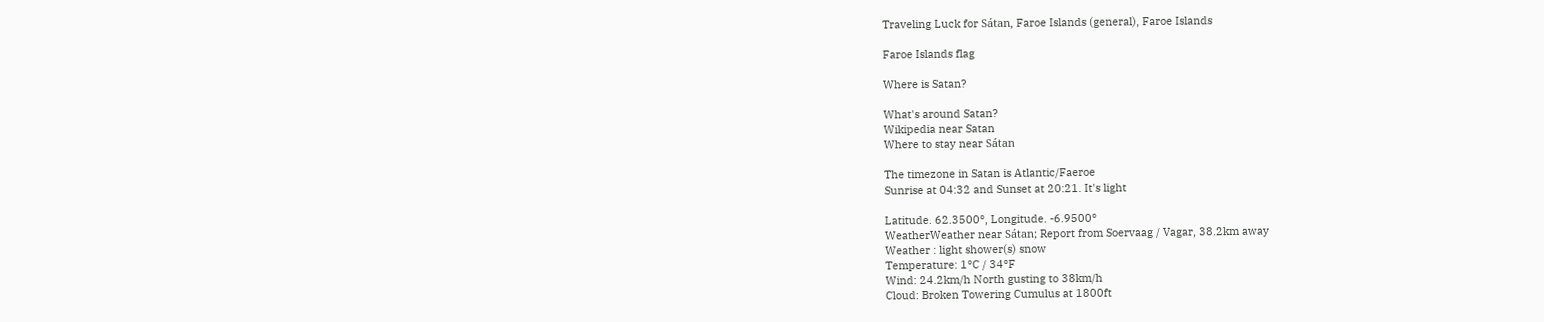Traveling Luck for Sátan, Faroe Islands (general), Faroe Islands

Faroe Islands flag

Where is Satan?

What's around Satan?
Wikipedia near Satan
Where to stay near Sátan

The timezone in Satan is Atlantic/Faeroe
Sunrise at 04:32 and Sunset at 20:21. It's light

Latitude. 62.3500°, Longitude. -6.9500°
WeatherWeather near Sátan; Report from Soervaag / Vagar, 38.2km away
Weather : light shower(s) snow
Temperature: 1°C / 34°F
Wind: 24.2km/h North gusting to 38km/h
Cloud: Broken Towering Cumulus at 1800ft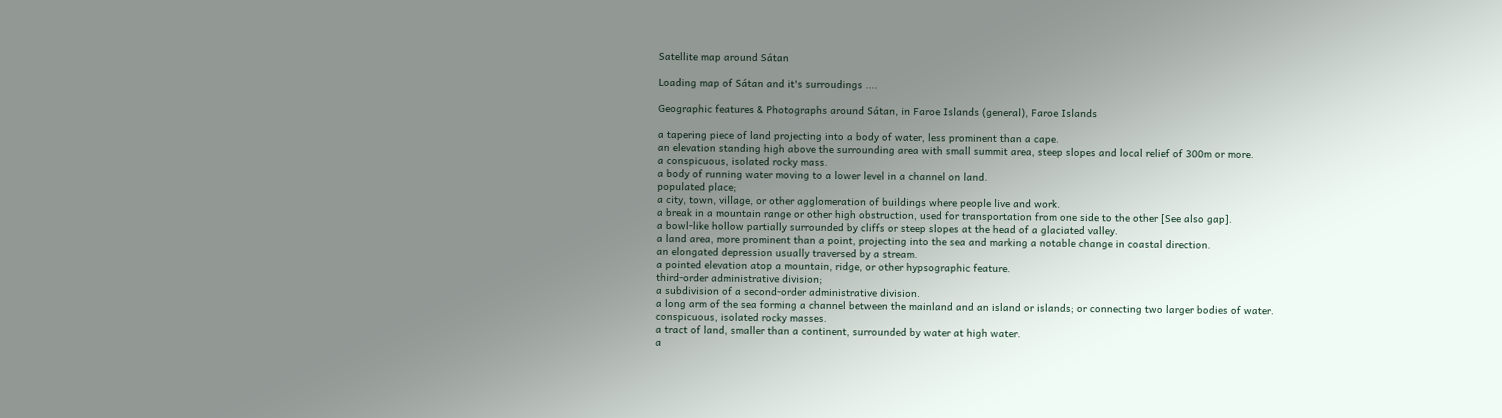Satellite map around Sátan

Loading map of Sátan and it's surroudings ....

Geographic features & Photographs around Sátan, in Faroe Islands (general), Faroe Islands

a tapering piece of land projecting into a body of water, less prominent than a cape.
an elevation standing high above the surrounding area with small summit area, steep slopes and local relief of 300m or more.
a conspicuous, isolated rocky mass.
a body of running water moving to a lower level in a channel on land.
populated place;
a city, town, village, or other agglomeration of buildings where people live and work.
a break in a mountain range or other high obstruction, used for transportation from one side to the other [See also gap].
a bowl-like hollow partially surrounded by cliffs or steep slopes at the head of a glaciated valley.
a land area, more prominent than a point, projecting into the sea and marking a notable change in coastal direction.
an elongated depression usually traversed by a stream.
a pointed elevation atop a mountain, ridge, or other hypsographic feature.
third-order administrative division;
a subdivision of a second-order administrative division.
a long arm of the sea forming a channel between the mainland and an island or islands; or connecting two larger bodies of water.
conspicuous, isolated rocky masses.
a tract of land, smaller than a continent, surrounded by water at high water.
a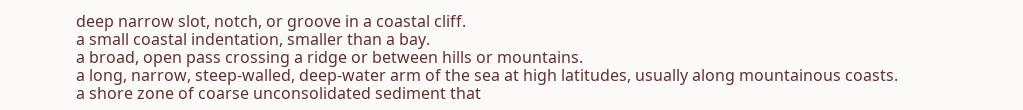deep narrow slot, notch, or groove in a coastal cliff.
a small coastal indentation, smaller than a bay.
a broad, open pass crossing a ridge or between hills or mountains.
a long, narrow, steep-walled, deep-water arm of the sea at high latitudes, usually along mountainous coasts.
a shore zone of coarse unconsolidated sediment that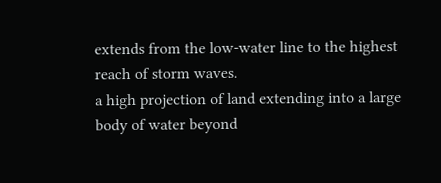extends from the low-water line to the highest reach of storm waves.
a high projection of land extending into a large body of water beyond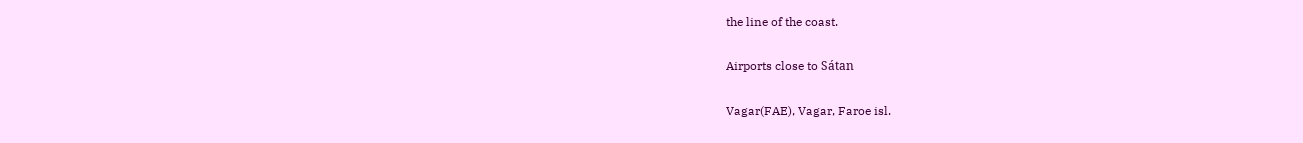the line of the coast.

Airports close to Sátan

Vagar(FAE), Vagar, Faroe isl.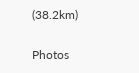(38.2km)

Photos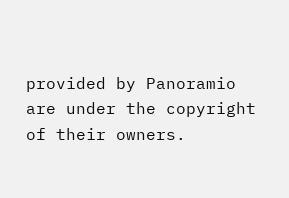provided by Panoramio are under the copyright of their owners.